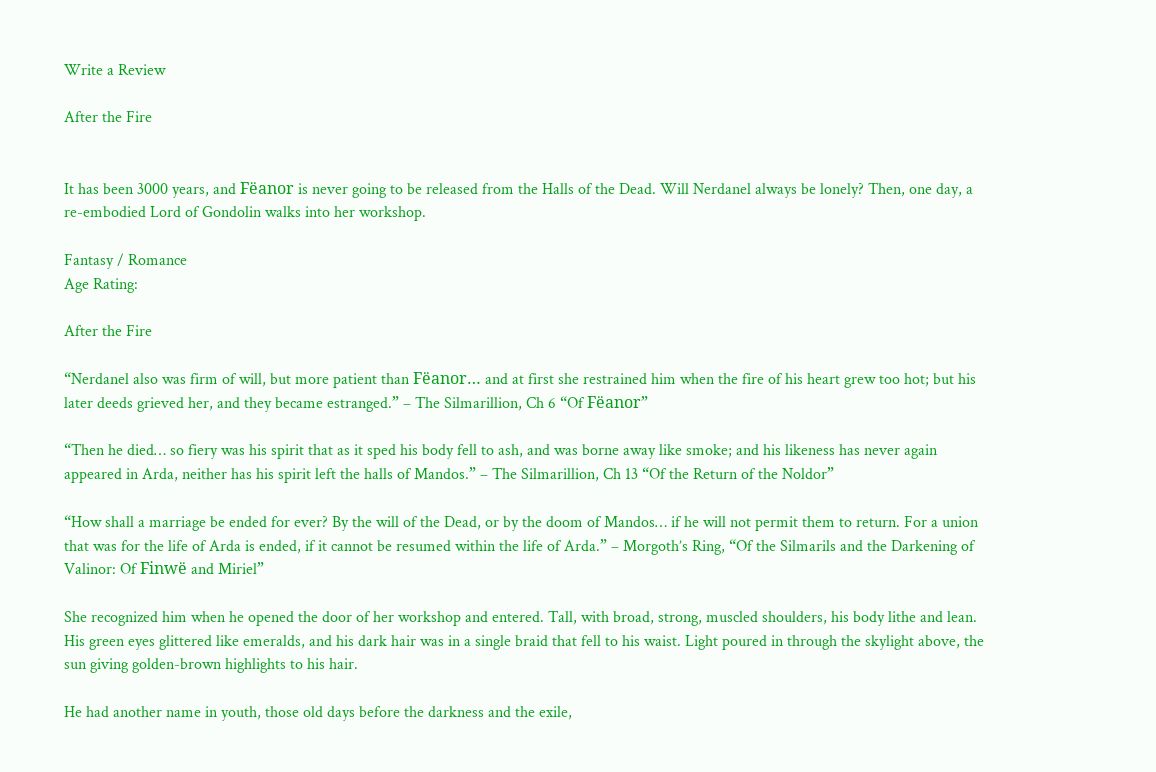Write a Review

After the Fire


It has been 3000 years, and Fëanor is never going to be released from the Halls of the Dead. Will Nerdanel always be lonely? Then, one day, a re-embodied Lord of Gondolin walks into her workshop.

Fantasy / Romance
Age Rating:

After the Fire

“Nerdanel also was firm of will, but more patient than Fëanor… and at first she restrained him when the fire of his heart grew too hot; but his later deeds grieved her, and they became estranged.” – The Silmarillion, Ch 6 “Of Fëanor”

“Then he died… so fiery was his spirit that as it sped his body fell to ash, and was borne away like smoke; and his likeness has never again appeared in Arda, neither has his spirit left the halls of Mandos.” – The Silmarillion, Ch 13 “Of the Return of the Noldor”

“How shall a marriage be ended for ever? By the will of the Dead, or by the doom of Mandos… if he will not permit them to return. For a union that was for the life of Arda is ended, if it cannot be resumed within the life of Arda.” – Morgoth’s Ring, “Of the Silmarils and the Darkening of Valinor: Of Finwë and Miriel”

She recognized him when he opened the door of her workshop and entered. Tall, with broad, strong, muscled shoulders, his body lithe and lean. His green eyes glittered like emeralds, and his dark hair was in a single braid that fell to his waist. Light poured in through the skylight above, the sun giving golden-brown highlights to his hair.

He had another name in youth, those old days before the darkness and the exile,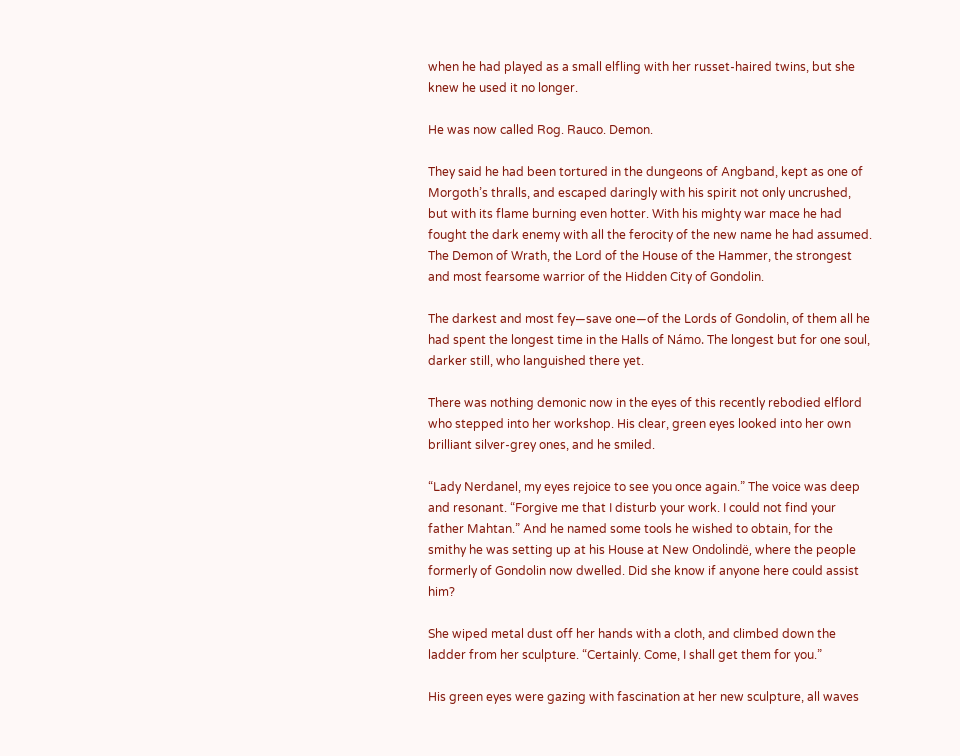when he had played as a small elfling with her russet-haired twins, but she knew he used it no longer.

He was now called Rog. Rauco. Demon.

They said he had been tortured in the dungeons of Angband, kept as one of Morgoth’s thralls, and escaped daringly with his spirit not only uncrushed, but with its flame burning even hotter. With his mighty war mace he had fought the dark enemy with all the ferocity of the new name he had assumed. The Demon of Wrath, the Lord of the House of the Hammer, the strongest and most fearsome warrior of the Hidden City of Gondolin.

The darkest and most fey—save one—of the Lords of Gondolin, of them all he had spent the longest time in the Halls of Námo. The longest but for one soul, darker still, who languished there yet.

There was nothing demonic now in the eyes of this recently rebodied elflord who stepped into her workshop. His clear, green eyes looked into her own brilliant silver-grey ones, and he smiled.

“Lady Nerdanel, my eyes rejoice to see you once again.” The voice was deep and resonant. “Forgive me that I disturb your work. I could not find your father Mahtan.” And he named some tools he wished to obtain, for the smithy he was setting up at his House at New Ondolindë, where the people formerly of Gondolin now dwelled. Did she know if anyone here could assist him?

She wiped metal dust off her hands with a cloth, and climbed down the ladder from her sculpture. “Certainly. Come, I shall get them for you.”

His green eyes were gazing with fascination at her new sculpture, all waves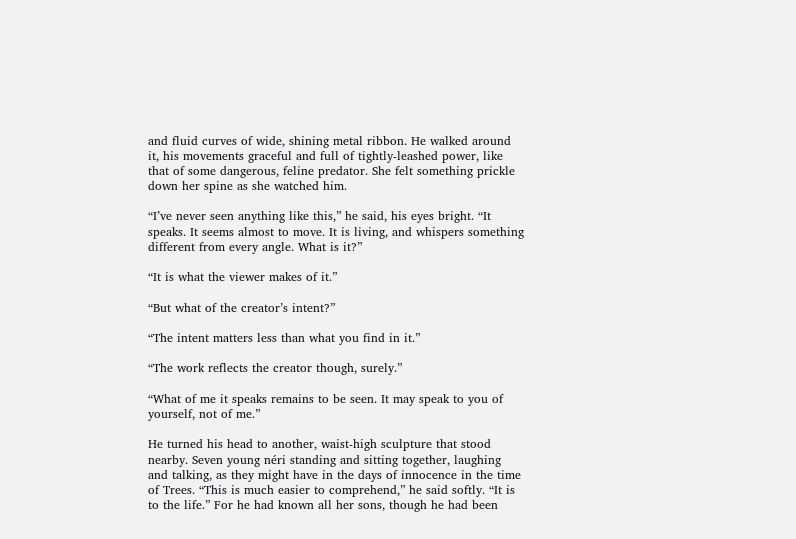and fluid curves of wide, shining metal ribbon. He walked around it, his movements graceful and full of tightly-leashed power, like that of some dangerous, feline predator. She felt something prickle down her spine as she watched him.

“I’ve never seen anything like this,” he said, his eyes bright. “It speaks. It seems almost to move. It is living, and whispers something different from every angle. What is it?”

“It is what the viewer makes of it.”

“But what of the creator’s intent?”

“The intent matters less than what you find in it.”

“The work reflects the creator though, surely.”

“What of me it speaks remains to be seen. It may speak to you of yourself, not of me.”

He turned his head to another, waist-high sculpture that stood nearby. Seven young néri standing and sitting together, laughing and talking, as they might have in the days of innocence in the time of Trees. “This is much easier to comprehend,” he said softly. “It is to the life.” For he had known all her sons, though he had been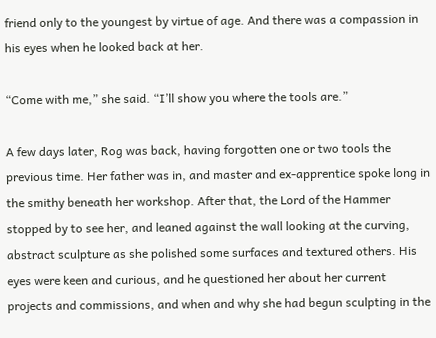friend only to the youngest by virtue of age. And there was a compassion in his eyes when he looked back at her.

“Come with me,” she said. “I’ll show you where the tools are.”

A few days later, Rog was back, having forgotten one or two tools the previous time. Her father was in, and master and ex-apprentice spoke long in the smithy beneath her workshop. After that, the Lord of the Hammer stopped by to see her, and leaned against the wall looking at the curving, abstract sculpture as she polished some surfaces and textured others. His eyes were keen and curious, and he questioned her about her current projects and commissions, and when and why she had begun sculpting in the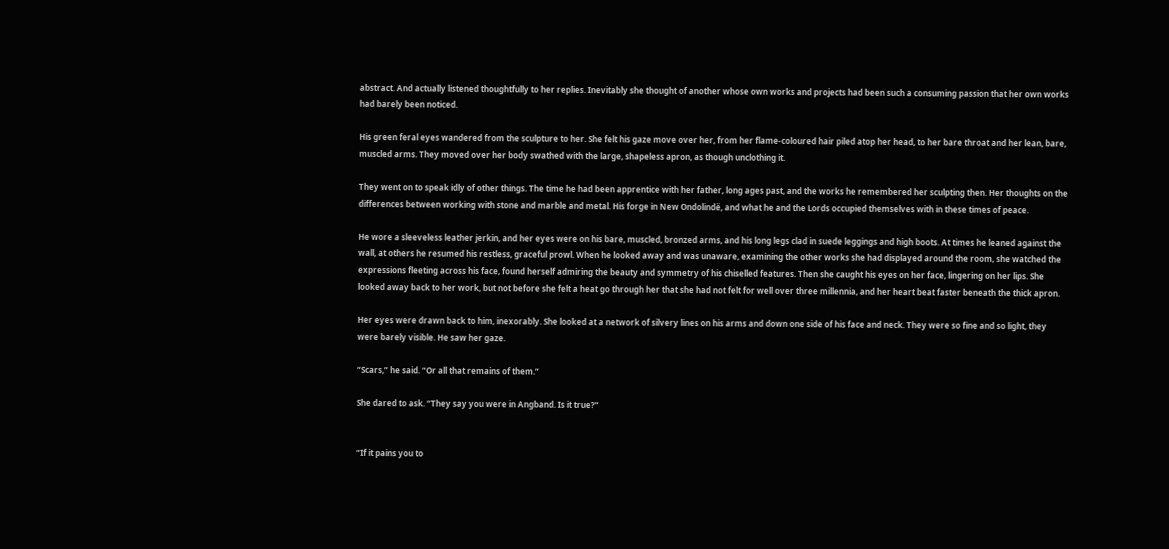abstract. And actually listened thoughtfully to her replies. Inevitably she thought of another whose own works and projects had been such a consuming passion that her own works had barely been noticed.

His green feral eyes wandered from the sculpture to her. She felt his gaze move over her, from her flame-coloured hair piled atop her head, to her bare throat and her lean, bare, muscled arms. They moved over her body swathed with the large, shapeless apron, as though unclothing it.

They went on to speak idly of other things. The time he had been apprentice with her father, long ages past, and the works he remembered her sculpting then. Her thoughts on the differences between working with stone and marble and metal. His forge in New Ondolindë, and what he and the Lords occupied themselves with in these times of peace.

He wore a sleeveless leather jerkin, and her eyes were on his bare, muscled, bronzed arms, and his long legs clad in suede leggings and high boots. At times he leaned against the wall, at others he resumed his restless, graceful prowl. When he looked away and was unaware, examining the other works she had displayed around the room, she watched the expressions fleeting across his face, found herself admiring the beauty and symmetry of his chiselled features. Then she caught his eyes on her face, lingering on her lips. She looked away back to her work, but not before she felt a heat go through her that she had not felt for well over three millennia, and her heart beat faster beneath the thick apron.

Her eyes were drawn back to him, inexorably. She looked at a network of silvery lines on his arms and down one side of his face and neck. They were so fine and so light, they were barely visible. He saw her gaze.

“Scars,” he said. “Or all that remains of them.”

She dared to ask. “They say you were in Angband. Is it true?”


“If it pains you to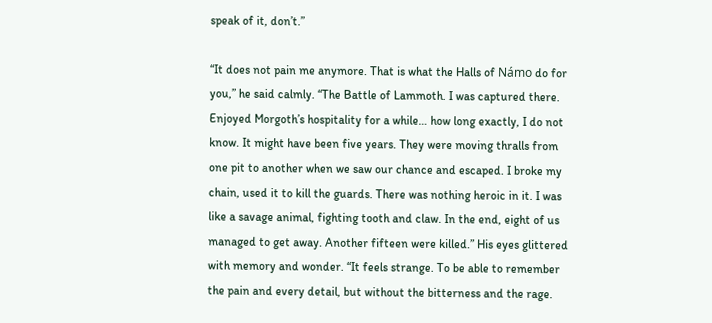speak of it, don’t.”

“It does not pain me anymore. That is what the Halls of Námo do for you,” he said calmly. “The Battle of Lammoth. I was captured there. Enjoyed Morgoth’s hospitality for a while… how long exactly, I do not know. It might have been five years. They were moving thralls from one pit to another when we saw our chance and escaped. I broke my chain, used it to kill the guards. There was nothing heroic in it. I was like a savage animal, fighting tooth and claw. In the end, eight of us managed to get away. Another fifteen were killed.” His eyes glittered with memory and wonder. “It feels strange. To be able to remember the pain and every detail, but without the bitterness and the rage.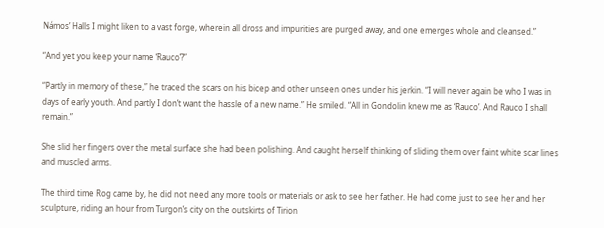Námos’ Halls I might liken to a vast forge, wherein all dross and impurities are purged away, and one emerges whole and cleansed.”

“And yet you keep your name ‘Rauco’?”

“Partly in memory of these,” he traced the scars on his bicep and other unseen ones under his jerkin. “I will never again be who I was in days of early youth. And partly I don’t want the hassle of a new name.” He smiled. “All in Gondolin knew me as ‘Rauco’. And Rauco I shall remain.”

She slid her fingers over the metal surface she had been polishing. And caught herself thinking of sliding them over faint white scar lines and muscled arms.

The third time Rog came by, he did not need any more tools or materials or ask to see her father. He had come just to see her and her sculpture, riding an hour from Turgon’s city on the outskirts of Tirion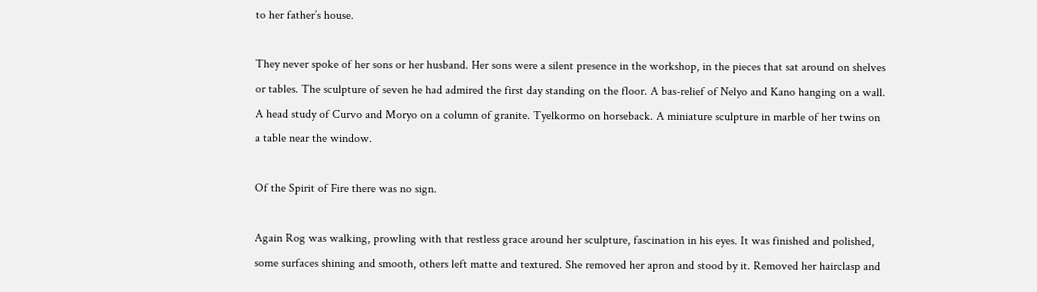to her father’s house.

They never spoke of her sons or her husband. Her sons were a silent presence in the workshop, in the pieces that sat around on shelves or tables. The sculpture of seven he had admired the first day standing on the floor. A bas-relief of Nelyo and Kano hanging on a wall. A head study of Curvo and Moryo on a column of granite. Tyelkormo on horseback. A miniature sculpture in marble of her twins on a table near the window.

Of the Spirit of Fire there was no sign.

Again Rog was walking, prowling with that restless grace around her sculpture, fascination in his eyes. It was finished and polished, some surfaces shining and smooth, others left matte and textured. She removed her apron and stood by it. Removed her hairclasp and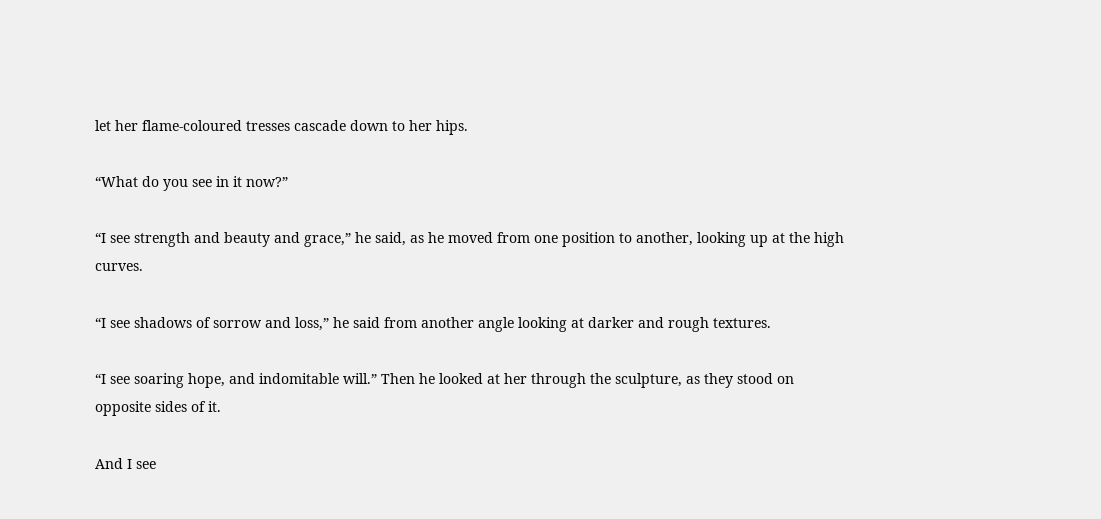let her flame-coloured tresses cascade down to her hips.

“What do you see in it now?”

“I see strength and beauty and grace,” he said, as he moved from one position to another, looking up at the high curves.

“I see shadows of sorrow and loss,” he said from another angle looking at darker and rough textures.

“I see soaring hope, and indomitable will.” Then he looked at her through the sculpture, as they stood on opposite sides of it.

And I see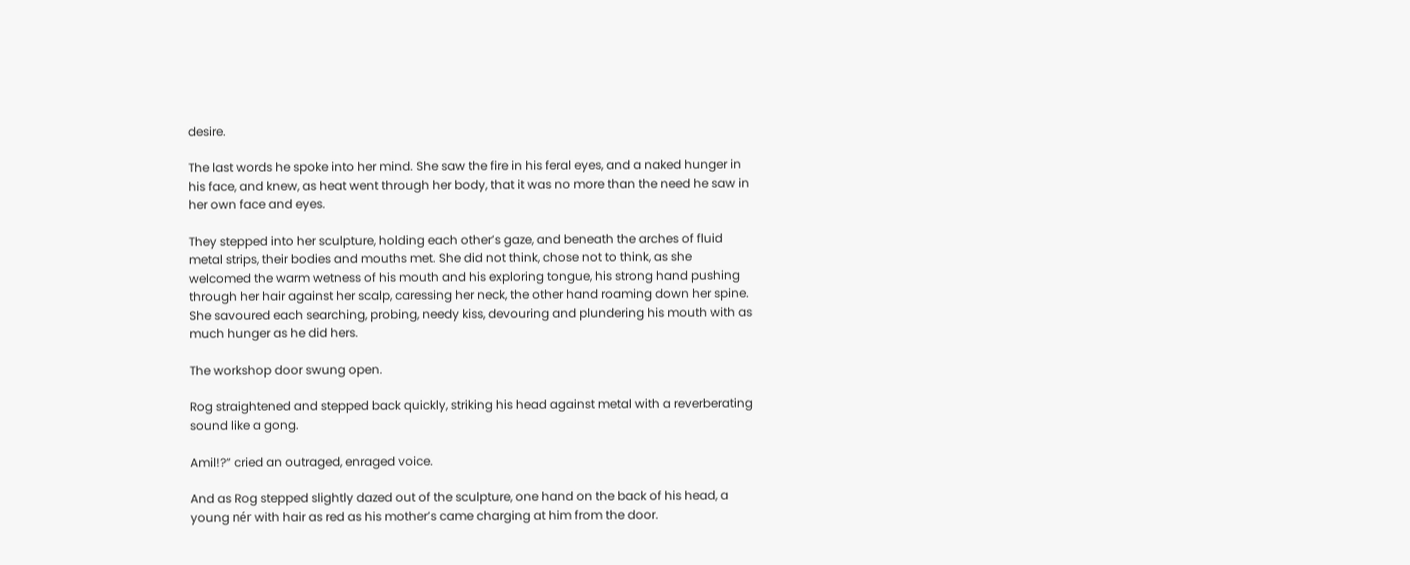desire.

The last words he spoke into her mind. She saw the fire in his feral eyes, and a naked hunger in his face, and knew, as heat went through her body, that it was no more than the need he saw in her own face and eyes.

They stepped into her sculpture, holding each other’s gaze, and beneath the arches of fluid metal strips, their bodies and mouths met. She did not think, chose not to think, as she welcomed the warm wetness of his mouth and his exploring tongue, his strong hand pushing through her hair against her scalp, caressing her neck, the other hand roaming down her spine. She savoured each searching, probing, needy kiss, devouring and plundering his mouth with as much hunger as he did hers.

The workshop door swung open.

Rog straightened and stepped back quickly, striking his head against metal with a reverberating sound like a gong.

Amil!?” cried an outraged, enraged voice.

And as Rog stepped slightly dazed out of the sculpture, one hand on the back of his head, a young nér with hair as red as his mother’s came charging at him from the door.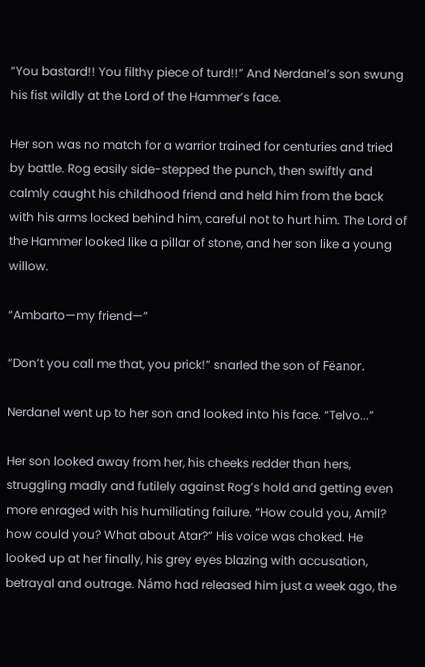“You bastard!! You filthy piece of turd!!” And Nerdanel’s son swung his fist wildly at the Lord of the Hammer’s face.

Her son was no match for a warrior trained for centuries and tried by battle. Rog easily side-stepped the punch, then swiftly and calmly caught his childhood friend and held him from the back with his arms locked behind him, careful not to hurt him. The Lord of the Hammer looked like a pillar of stone, and her son like a young willow.

“Ambarto—my friend—”

“Don’t you call me that, you prick!” snarled the son of Fëanor.

Nerdanel went up to her son and looked into his face. “Telvo...”

Her son looked away from her, his cheeks redder than hers, struggling madly and futilely against Rog’s hold and getting even more enraged with his humiliating failure. “How could you, Amil? how could you? What about Atar?” His voice was choked. He looked up at her finally, his grey eyes blazing with accusation, betrayal and outrage. Námo had released him just a week ago, the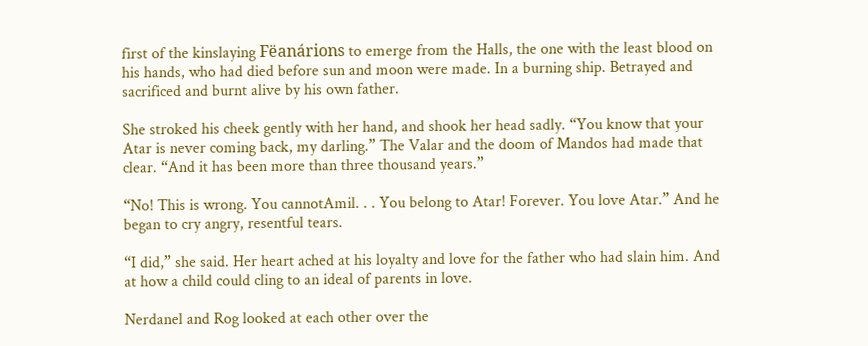first of the kinslaying Fëanárions to emerge from the Halls, the one with the least blood on his hands, who had died before sun and moon were made. In a burning ship. Betrayed and sacrificed and burnt alive by his own father.

She stroked his cheek gently with her hand, and shook her head sadly. “You know that your Atar is never coming back, my darling.” The Valar and the doom of Mandos had made that clear. “And it has been more than three thousand years.”

“No! This is wrong. You cannotAmil. . . You belong to Atar! Forever. You love Atar.” And he began to cry angry, resentful tears.

“I did,” she said. Her heart ached at his loyalty and love for the father who had slain him. And at how a child could cling to an ideal of parents in love.

Nerdanel and Rog looked at each other over the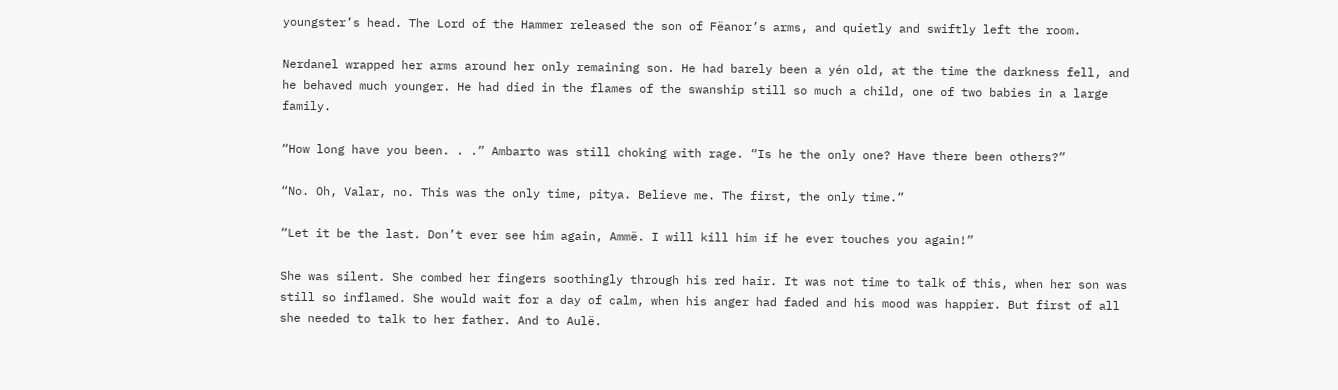youngster’s head. The Lord of the Hammer released the son of Fëanor’s arms, and quietly and swiftly left the room.

Nerdanel wrapped her arms around her only remaining son. He had barely been a yén old, at the time the darkness fell, and he behaved much younger. He had died in the flames of the swanship still so much a child, one of two babies in a large family.

“How long have you been. . .” Ambarto was still choking with rage. “Is he the only one? Have there been others?”

“No. Oh, Valar, no. This was the only time, pitya. Believe me. The first, the only time.”

“Let it be the last. Don’t ever see him again, Ammë. I will kill him if he ever touches you again!”

She was silent. She combed her fingers soothingly through his red hair. It was not time to talk of this, when her son was still so inflamed. She would wait for a day of calm, when his anger had faded and his mood was happier. But first of all she needed to talk to her father. And to Aulë.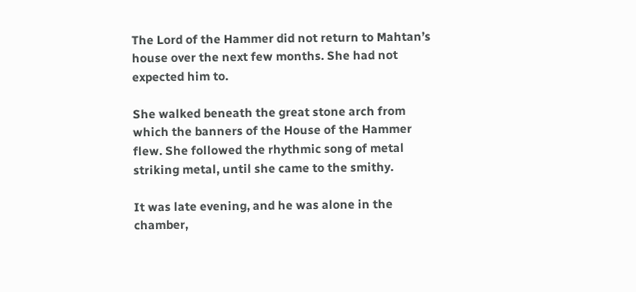The Lord of the Hammer did not return to Mahtan’s house over the next few months. She had not expected him to.

She walked beneath the great stone arch from which the banners of the House of the Hammer flew. She followed the rhythmic song of metal striking metal, until she came to the smithy.

It was late evening, and he was alone in the chamber,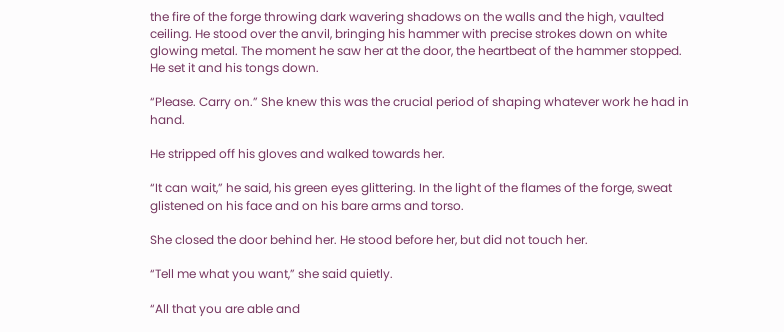the fire of the forge throwing dark wavering shadows on the walls and the high, vaulted ceiling. He stood over the anvil, bringing his hammer with precise strokes down on white glowing metal. The moment he saw her at the door, the heartbeat of the hammer stopped. He set it and his tongs down.

“Please. Carry on.” She knew this was the crucial period of shaping whatever work he had in hand.

He stripped off his gloves and walked towards her.

“It can wait,” he said, his green eyes glittering. In the light of the flames of the forge, sweat glistened on his face and on his bare arms and torso.

She closed the door behind her. He stood before her, but did not touch her.

“Tell me what you want,” she said quietly.

“All that you are able and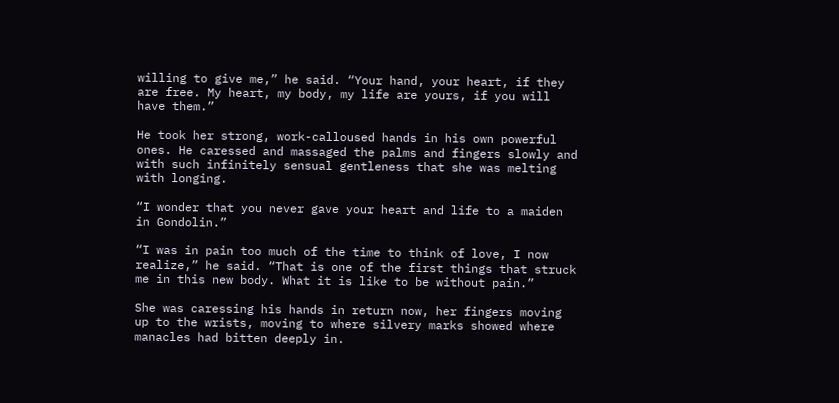willing to give me,” he said. “Your hand, your heart, if they are free. My heart, my body, my life are yours, if you will have them.”

He took her strong, work-calloused hands in his own powerful ones. He caressed and massaged the palms and fingers slowly and with such infinitely sensual gentleness that she was melting with longing.

“I wonder that you never gave your heart and life to a maiden in Gondolin.”

“I was in pain too much of the time to think of love, I now realize,” he said. “That is one of the first things that struck me in this new body. What it is like to be without pain.”

She was caressing his hands in return now, her fingers moving up to the wrists, moving to where silvery marks showed where manacles had bitten deeply in.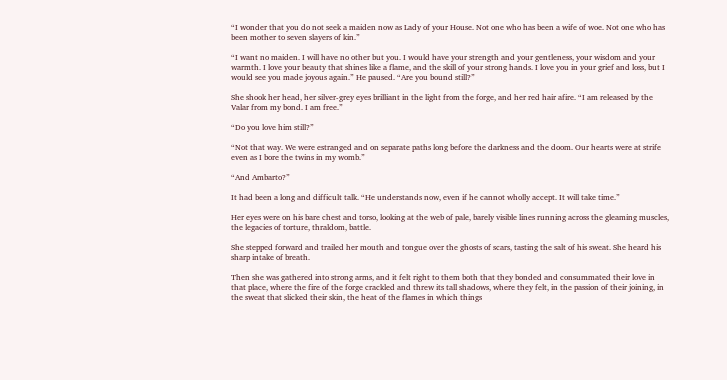“I wonder that you do not seek a maiden now as Lady of your House. Not one who has been a wife of woe. Not one who has been mother to seven slayers of kin.”

“I want no maiden. I will have no other but you. I would have your strength and your gentleness, your wisdom and your warmth. I love your beauty that shines like a flame, and the skill of your strong hands. I love you in your grief and loss, but I would see you made joyous again.” He paused. “Are you bound still?”

She shook her head, her silver-grey eyes brilliant in the light from the forge, and her red hair afire. “I am released by the Valar from my bond. I am free.”

“Do you love him still?”

“Not that way. We were estranged and on separate paths long before the darkness and the doom. Our hearts were at strife even as I bore the twins in my womb.”

“And Ambarto?”

It had been a long and difficult talk. “He understands now, even if he cannot wholly accept. It will take time.”

Her eyes were on his bare chest and torso, looking at the web of pale, barely visible lines running across the gleaming muscles, the legacies of torture, thraldom, battle.

She stepped forward and trailed her mouth and tongue over the ghosts of scars, tasting the salt of his sweat. She heard his sharp intake of breath.

Then she was gathered into strong arms, and it felt right to them both that they bonded and consummated their love in that place, where the fire of the forge crackled and threw its tall shadows, where they felt, in the passion of their joining, in the sweat that slicked their skin, the heat of the flames in which things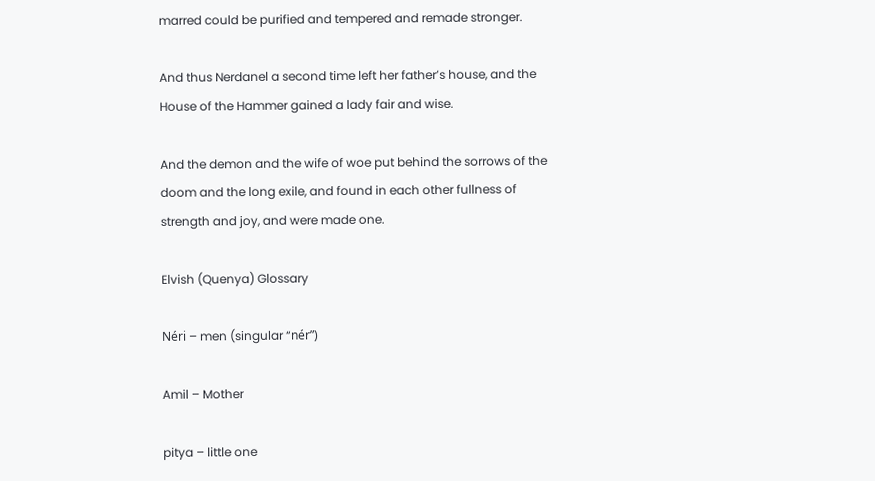marred could be purified and tempered and remade stronger.

And thus Nerdanel a second time left her father’s house, and the House of the Hammer gained a lady fair and wise.

And the demon and the wife of woe put behind the sorrows of the doom and the long exile, and found in each other fullness of strength and joy, and were made one.

Elvish (Quenya) Glossary

Néri – men (singular “nér”)

Amil – Mother

pitya – little one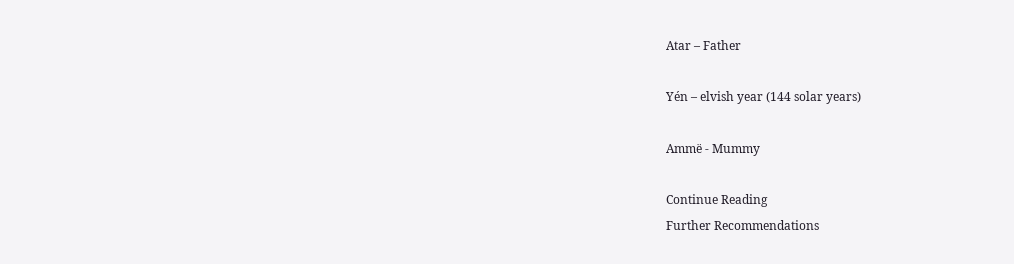Atar – Father

Yén – elvish year (144 solar years)

Ammë - Mummy

Continue Reading
Further Recommendations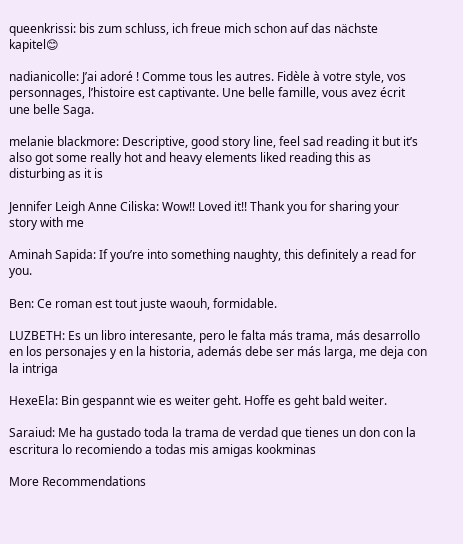queenkrissi: bis zum schluss, ich freue mich schon auf das nächste kapitel😊

nadianicolle: J’ai adoré ! Comme tous les autres. Fidèle à votre style, vos personnages, l’histoire est captivante. Une belle famille, vous avez écrit une belle Saga.

melanie blackmore: Descriptive, good story line, feel sad reading it but it’s also got some really hot and heavy elements liked reading this as disturbing as it is

Jennifer Leigh Anne Ciliska: Wow!! Loved it!! Thank you for sharing your story with me

Aminah Sapida: If you’re into something naughty, this definitely a read for you.

Ben: Ce roman est tout juste waouh, formidable.

LUZBETH: Es un libro interesante, pero le falta más trama, más desarrollo en los personajes y en la historia, además debe ser más larga, me deja con la intriga

HexeEla: Bin gespannt wie es weiter geht. Hoffe es geht bald weiter.

Saraiud: Me ha gustado toda la trama de verdad que tienes un don con la escritura lo recomiendo a todas mis amigas kookminas

More Recommendations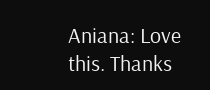Aniana: Love this. Thanks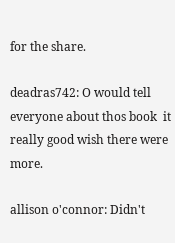for the share.

deadras742: O would tell everyone about thos book  it really good wish there were more.

allison o'connor: Didn't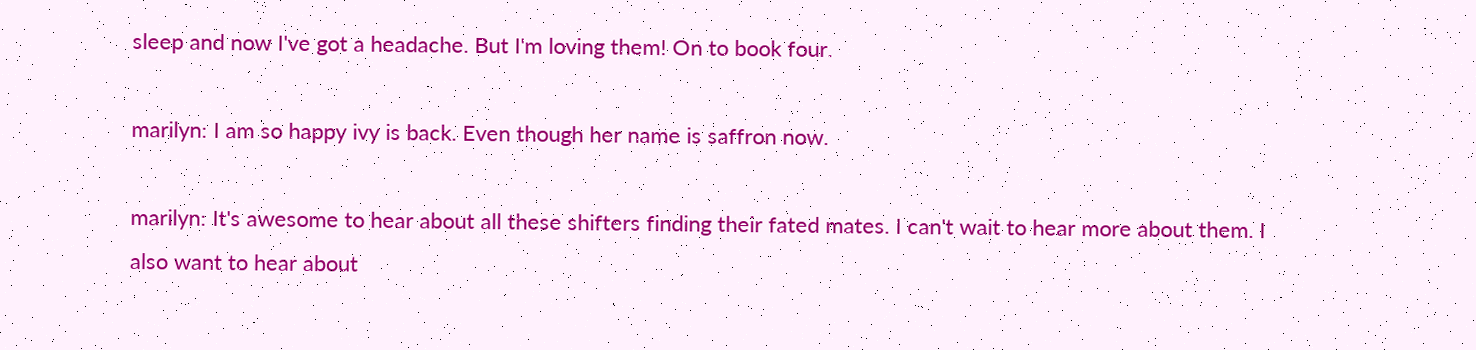sleep and now I've got a headache. But I'm loving them! On to book four.

marilyn: I am so happy ivy is back. Even though her name is saffron now.

marilyn: It's awesome to hear about all these shifters finding their fated mates. I can't wait to hear more about them. I also want to hear about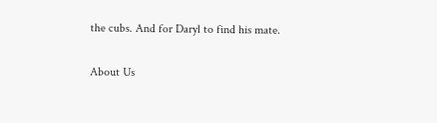the cubs. And for Daryl to find his mate.

About Us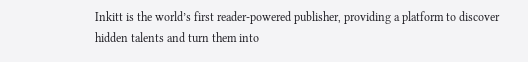Inkitt is the world’s first reader-powered publisher, providing a platform to discover hidden talents and turn them into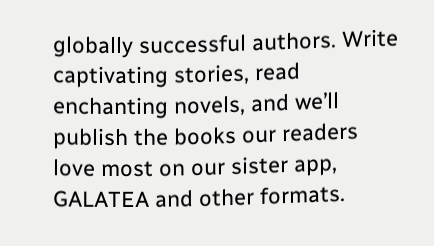globally successful authors. Write captivating stories, read enchanting novels, and we’ll publish the books our readers love most on our sister app, GALATEA and other formats.